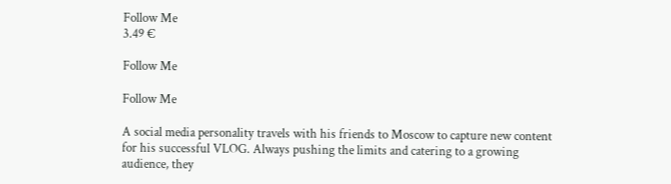Follow Me
3.49 €

Follow Me

Follow Me

A social media personality travels with his friends to Moscow to capture new content for his successful VLOG. Always pushing the limits and catering to a growing audience, they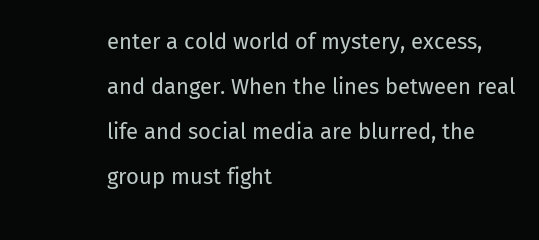enter a cold world of mystery, excess, and danger. When the lines between real life and social media are blurred, the group must fight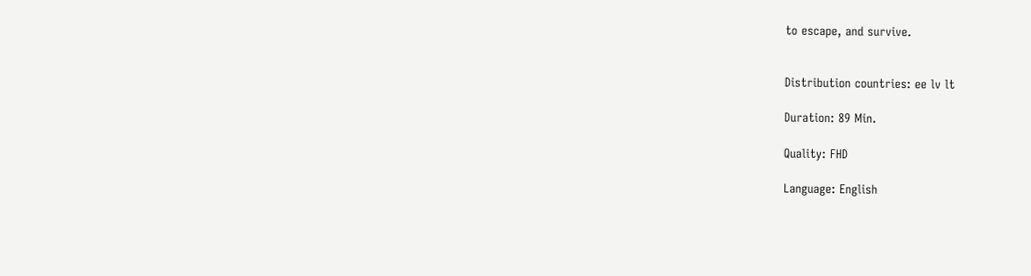to escape, and survive.


Distribution countries: ee lv lt

Duration: 89 Min.

Quality: FHD

Language: English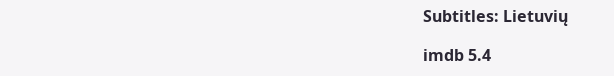Subtitles: Lietuvių

imdb 5.4